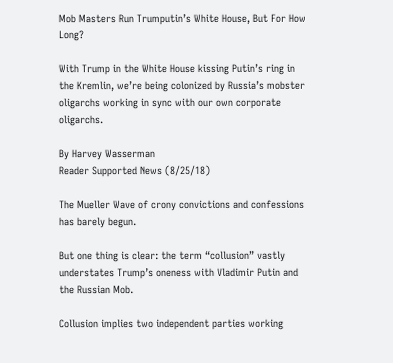Mob Masters Run Trumputin’s White House, But For How Long?

With Trump in the White House kissing Putin’s ring in the Kremlin, we’re being colonized by Russia’s mobster oligarchs working in sync with our own corporate oligarchs.

By Harvey Wasserman
Reader Supported News (8/25/18)

The Mueller Wave of crony convictions and confessions has barely begun.

But one thing is clear: the term “collusion” vastly understates Trump’s oneness with Vladimir Putin and the Russian Mob.

Collusion implies two independent parties working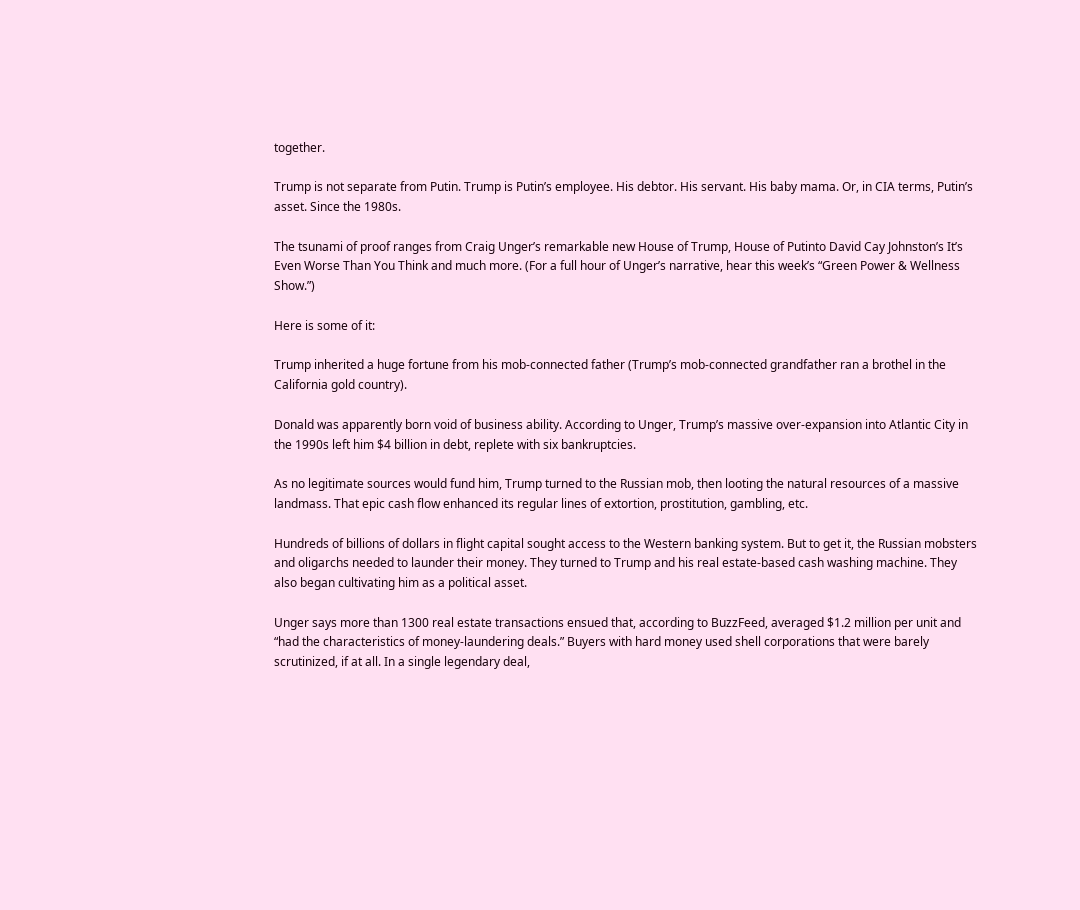together.

Trump is not separate from Putin. Trump is Putin’s employee. His debtor. His servant. His baby mama. Or, in CIA terms, Putin’s asset. Since the 1980s.

The tsunami of proof ranges from Craig Unger’s remarkable new House of Trump, House of Putinto David Cay Johnston’s It’s Even Worse Than You Think and much more. (For a full hour of Unger’s narrative, hear this week’s “Green Power & Wellness Show.”)

Here is some of it:

Trump inherited a huge fortune from his mob-connected father (Trump’s mob-connected grandfather ran a brothel in the California gold country).

Donald was apparently born void of business ability. According to Unger, Trump’s massive over-expansion into Atlantic City in the 1990s left him $4 billion in debt, replete with six bankruptcies.

As no legitimate sources would fund him, Trump turned to the Russian mob, then looting the natural resources of a massive landmass. That epic cash flow enhanced its regular lines of extortion, prostitution, gambling, etc.

Hundreds of billions of dollars in flight capital sought access to the Western banking system. But to get it, the Russian mobsters and oligarchs needed to launder their money. They turned to Trump and his real estate-based cash washing machine. They also began cultivating him as a political asset.

Unger says more than 1300 real estate transactions ensued that, according to BuzzFeed, averaged $1.2 million per unit and “had the characteristics of money-laundering deals.” Buyers with hard money used shell corporations that were barely scrutinized, if at all. In a single legendary deal,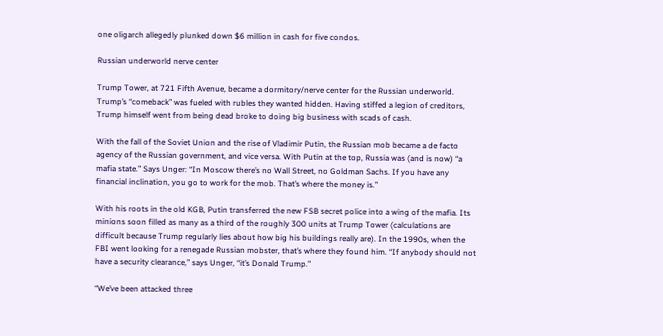one oligarch allegedly plunked down $6 million in cash for five condos.

Russian underworld nerve center

Trump Tower, at 721 Fifth Avenue, became a dormitory/nerve center for the Russian underworld. Trump’s “comeback” was fueled with rubles they wanted hidden. Having stiffed a legion of creditors, Trump himself went from being dead broke to doing big business with scads of cash.

With the fall of the Soviet Union and the rise of Vladimir Putin, the Russian mob became a de facto agency of the Russian government, and vice versa. With Putin at the top, Russia was (and is now) “a mafia state.” Says Unger: “In Moscow there’s no Wall Street, no Goldman Sachs. If you have any financial inclination, you go to work for the mob. That’s where the money is.”

With his roots in the old KGB, Putin transferred the new FSB secret police into a wing of the mafia. Its minions soon filled as many as a third of the roughly 300 units at Trump Tower (calculations are difficult because Trump regularly lies about how big his buildings really are). In the 1990s, when the FBI went looking for a renegade Russian mobster, that’s where they found him. “If anybody should not have a security clearance,” says Unger, “it’s Donald Trump.”

“We’ve been attacked three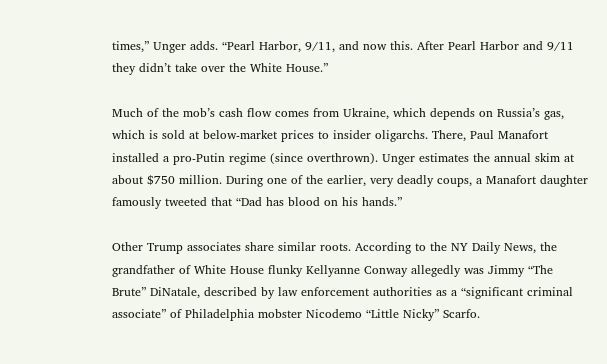times,” Unger adds. “Pearl Harbor, 9/11, and now this. After Pearl Harbor and 9/11 they didn’t take over the White House.”

Much of the mob’s cash flow comes from Ukraine, which depends on Russia’s gas, which is sold at below-market prices to insider oligarchs. There, Paul Manafort installed a pro-Putin regime (since overthrown). Unger estimates the annual skim at about $750 million. During one of the earlier, very deadly coups, a Manafort daughter famously tweeted that “Dad has blood on his hands.”

Other Trump associates share similar roots. According to the NY Daily News, the grandfather of White House flunky Kellyanne Conway allegedly was Jimmy “The Brute” DiNatale, described by law enforcement authorities as a “significant criminal associate” of Philadelphia mobster Nicodemo “Little Nicky” Scarfo.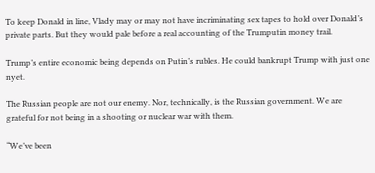To keep Donald in line, Vlady may or may not have incriminating sex tapes to hold over Donald’s private parts. But they would pale before a real accounting of the Trumputin money trail.

Trump’s entire economic being depends on Putin’s rubles. He could bankrupt Trump with just one nyet.

The Russian people are not our enemy. Nor, technically, is the Russian government. We are grateful for not being in a shooting or nuclear war with them.

“We’ve been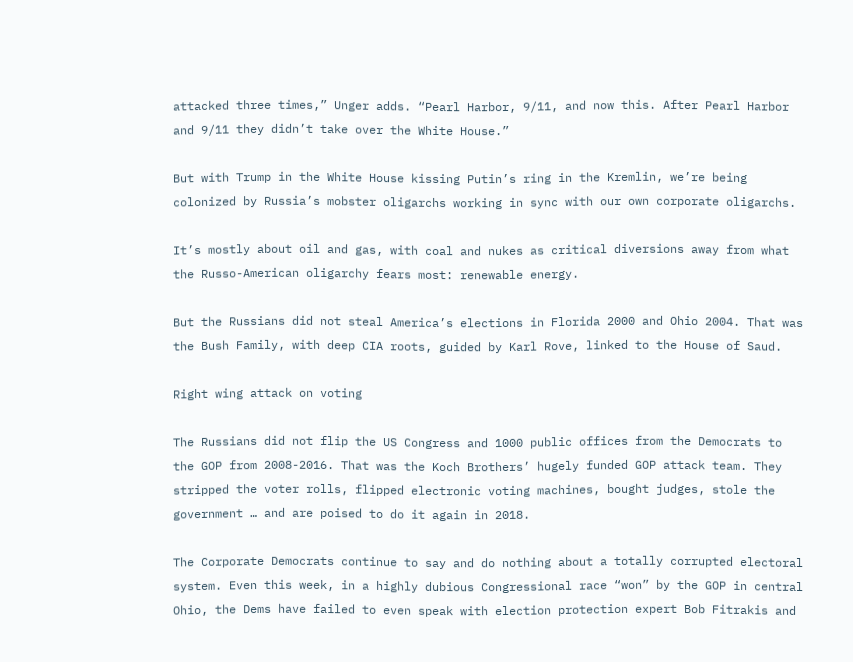attacked three times,” Unger adds. “Pearl Harbor, 9/11, and now this. After Pearl Harbor and 9/11 they didn’t take over the White House.”

But with Trump in the White House kissing Putin’s ring in the Kremlin, we’re being colonized by Russia’s mobster oligarchs working in sync with our own corporate oligarchs.

It’s mostly about oil and gas, with coal and nukes as critical diversions away from what the Russo-American oligarchy fears most: renewable energy.

But the Russians did not steal America’s elections in Florida 2000 and Ohio 2004. That was the Bush Family, with deep CIA roots, guided by Karl Rove, linked to the House of Saud.

Right wing attack on voting

The Russians did not flip the US Congress and 1000 public offices from the Democrats to the GOP from 2008-2016. That was the Koch Brothers’ hugely funded GOP attack team. They stripped the voter rolls, flipped electronic voting machines, bought judges, stole the government … and are poised to do it again in 2018.

The Corporate Democrats continue to say and do nothing about a totally corrupted electoral system. Even this week, in a highly dubious Congressional race “won” by the GOP in central Ohio, the Dems have failed to even speak with election protection expert Bob Fitrakis and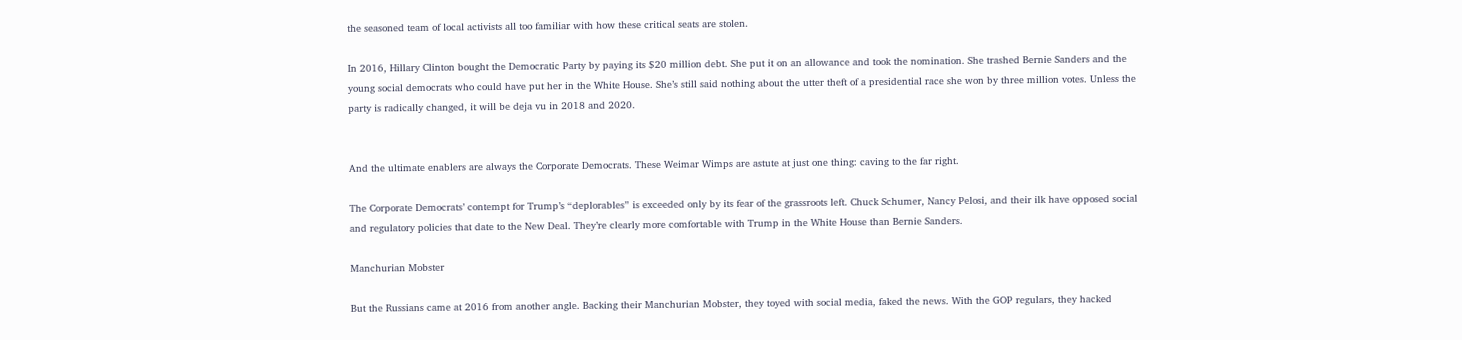the seasoned team of local activists all too familiar with how these critical seats are stolen.

In 2016, Hillary Clinton bought the Democratic Party by paying its $20 million debt. She put it on an allowance and took the nomination. She trashed Bernie Sanders and the young social democrats who could have put her in the White House. She’s still said nothing about the utter theft of a presidential race she won by three million votes. Unless the party is radically changed, it will be deja vu in 2018 and 2020.


And the ultimate enablers are always the Corporate Democrats. These Weimar Wimps are astute at just one thing: caving to the far right.

The Corporate Democrats’ contempt for Trump’s “deplorables” is exceeded only by its fear of the grassroots left. Chuck Schumer, Nancy Pelosi, and their ilk have opposed social and regulatory policies that date to the New Deal. They’re clearly more comfortable with Trump in the White House than Bernie Sanders.

Manchurian Mobster

But the Russians came at 2016 from another angle. Backing their Manchurian Mobster, they toyed with social media, faked the news. With the GOP regulars, they hacked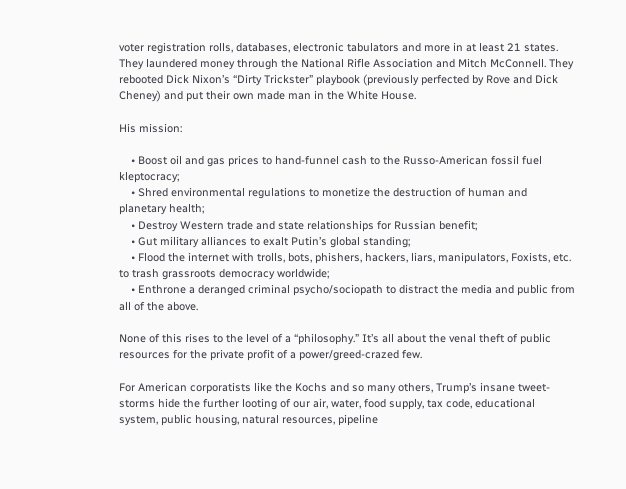voter registration rolls, databases, electronic tabulators and more in at least 21 states. They laundered money through the National Rifle Association and Mitch McConnell. They rebooted Dick Nixon’s “Dirty Trickster” playbook (previously perfected by Rove and Dick Cheney) and put their own made man in the White House.

His mission:

    • Boost oil and gas prices to hand-funnel cash to the Russo-American fossil fuel kleptocracy;
    • Shred environmental regulations to monetize the destruction of human and planetary health;
    • Destroy Western trade and state relationships for Russian benefit;
    • Gut military alliances to exalt Putin’s global standing;
    • Flood the internet with trolls, bots, phishers, hackers, liars, manipulators, Foxists, etc. to trash grassroots democracy worldwide;
    • Enthrone a deranged criminal psycho/sociopath to distract the media and public from all of the above.

None of this rises to the level of a “philosophy.” It’s all about the venal theft of public resources for the private profit of a power/greed-crazed few.

For American corporatists like the Kochs and so many others, Trump’s insane tweet-storms hide the further looting of our air, water, food supply, tax code, educational system, public housing, natural resources, pipeline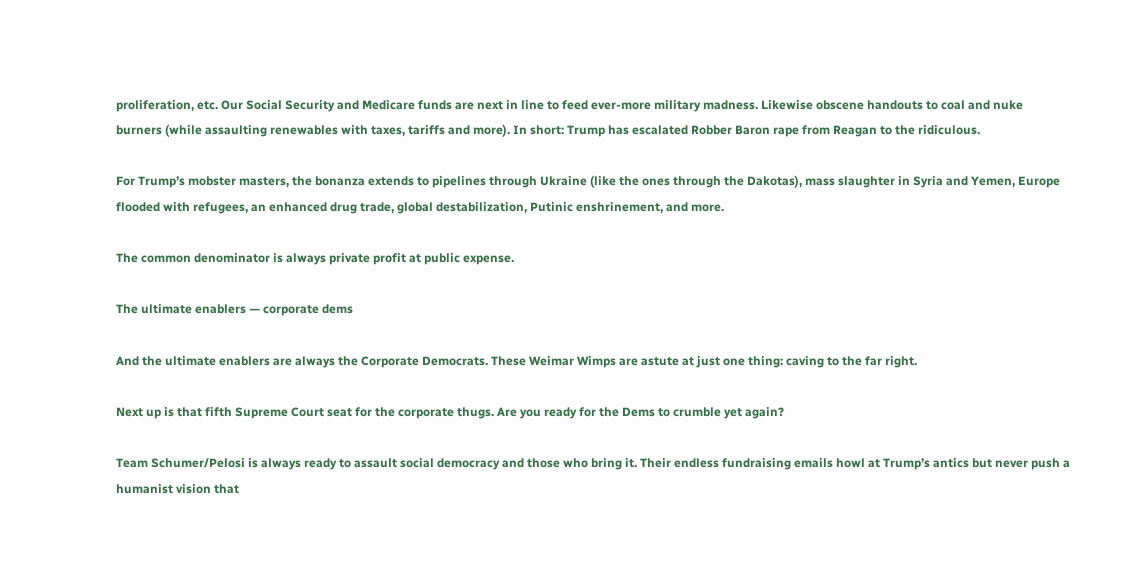proliferation, etc. Our Social Security and Medicare funds are next in line to feed ever-more military madness. Likewise obscene handouts to coal and nuke burners (while assaulting renewables with taxes, tariffs and more). In short: Trump has escalated Robber Baron rape from Reagan to the ridiculous.

For Trump’s mobster masters, the bonanza extends to pipelines through Ukraine (like the ones through the Dakotas), mass slaughter in Syria and Yemen, Europe flooded with refugees, an enhanced drug trade, global destabilization, Putinic enshrinement, and more.

The common denominator is always private profit at public expense.

The ultimate enablers — corporate dems

And the ultimate enablers are always the Corporate Democrats. These Weimar Wimps are astute at just one thing: caving to the far right.

Next up is that fifth Supreme Court seat for the corporate thugs. Are you ready for the Dems to crumble yet again?

Team Schumer/Pelosi is always ready to assault social democracy and those who bring it. Their endless fundraising emails howl at Trump’s antics but never push a humanist vision that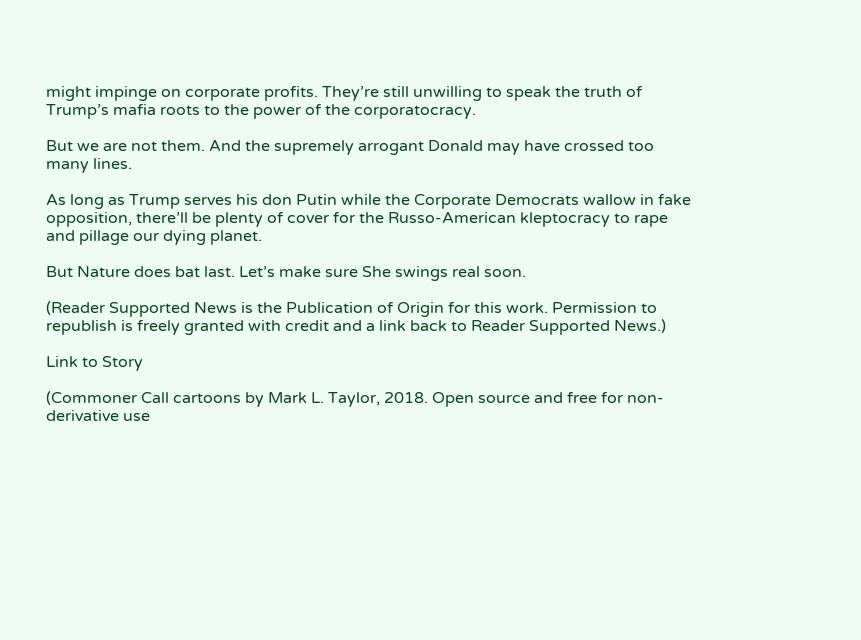might impinge on corporate profits. They’re still unwilling to speak the truth of Trump’s mafia roots to the power of the corporatocracy.

But we are not them. And the supremely arrogant Donald may have crossed too many lines.

As long as Trump serves his don Putin while the Corporate Democrats wallow in fake opposition, there’ll be plenty of cover for the Russo-American kleptocracy to rape and pillage our dying planet.

But Nature does bat last. Let’s make sure She swings real soon.

(Reader Supported News is the Publication of Origin for this work. Permission to republish is freely granted with credit and a link back to Reader Supported News.)

Link to Story

(Commoner Call cartoons by Mark L. Taylor, 2018. Open source and free for non-derivative use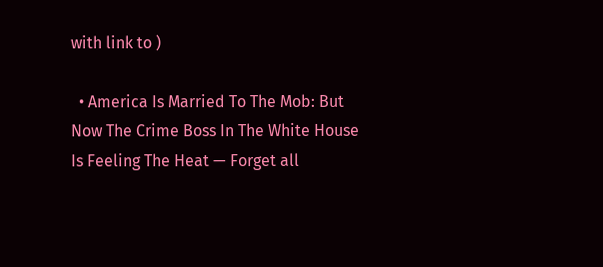with link to )

  • America Is Married To The Mob: But Now The Crime Boss In The White House Is Feeling The Heat — Forget all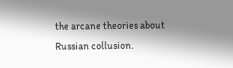the arcane theories about Russian collusion.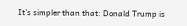It’s simpler than that: Donald Trump is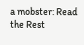a mobster: Read the Rest